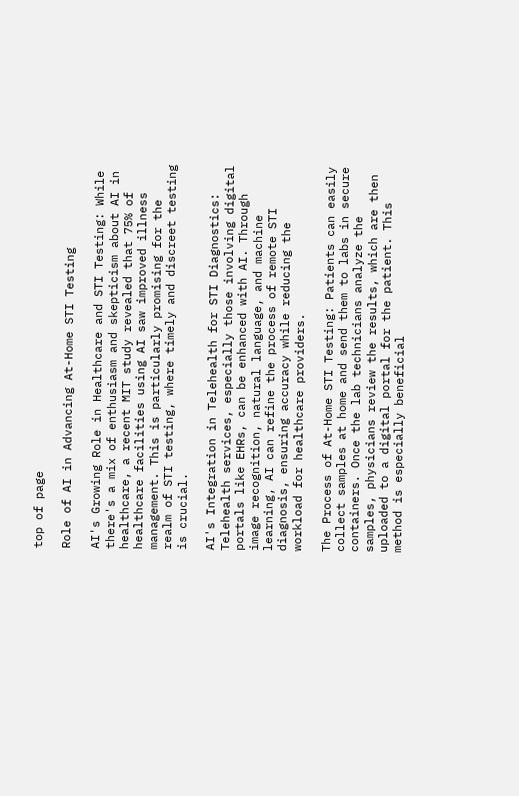top of page

Role of AI in Advancing At-Home STI Testing

AI's Growing Role in Healthcare and STI Testing: While there's a mix of enthusiasm and skepticism about AI in healthcare, a recent MIT study revealed that 75% of healthcare facilities using AI saw improved illness management. This is particularly promising for the realm of STI testing, where timely and discreet testing is crucial.

AI's Integration in Telehealth for STI Diagnostics: Telehealth services, especially those involving digital portals like EHRs, can be enhanced with AI. Through image recognition, natural language, and machine learning, AI can refine the process of remote STI diagnosis, ensuring accuracy while reducing the workload for healthcare providers.

The Process of At-Home STI Testing: Patients can easily collect samples at home and send them to labs in secure containers. Once the lab technicians analyze the samples, physicians review the results, which are then uploaded to a digital portal for the patient. This method is especially beneficial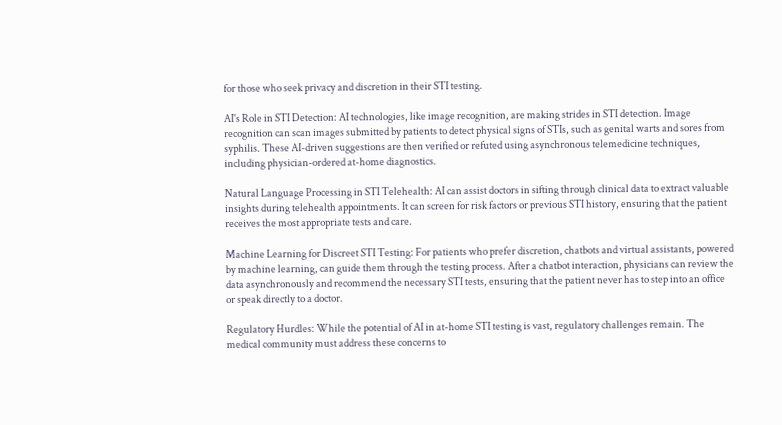for those who seek privacy and discretion in their STI testing.

AI's Role in STI Detection: AI technologies, like image recognition, are making strides in STI detection. Image recognition can scan images submitted by patients to detect physical signs of STIs, such as genital warts and sores from syphilis. These AI-driven suggestions are then verified or refuted using asynchronous telemedicine techniques, including physician-ordered at-home diagnostics.

Natural Language Processing in STI Telehealth: AI can assist doctors in sifting through clinical data to extract valuable insights during telehealth appointments. It can screen for risk factors or previous STI history, ensuring that the patient receives the most appropriate tests and care.

Machine Learning for Discreet STI Testing: For patients who prefer discretion, chatbots and virtual assistants, powered by machine learning, can guide them through the testing process. After a chatbot interaction, physicians can review the data asynchronously and recommend the necessary STI tests, ensuring that the patient never has to step into an office or speak directly to a doctor.

Regulatory Hurdles: While the potential of AI in at-home STI testing is vast, regulatory challenges remain. The medical community must address these concerns to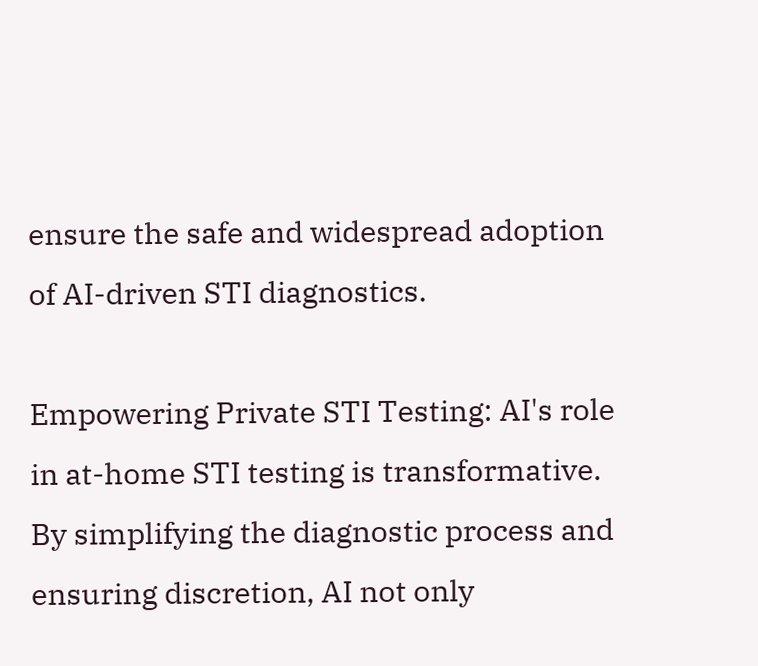ensure the safe and widespread adoption of AI-driven STI diagnostics.

Empowering Private STI Testing: AI's role in at-home STI testing is transformative. By simplifying the diagnostic process and ensuring discretion, AI not only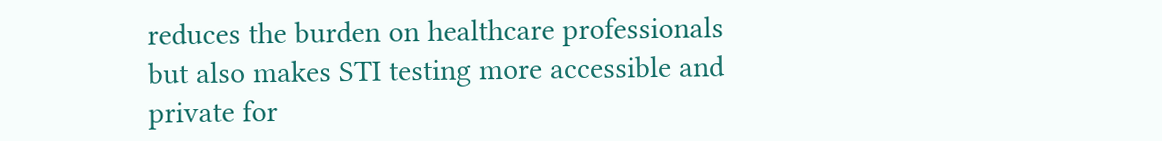reduces the burden on healthcare professionals but also makes STI testing more accessible and private for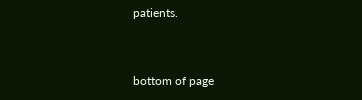patients.


bottom of page